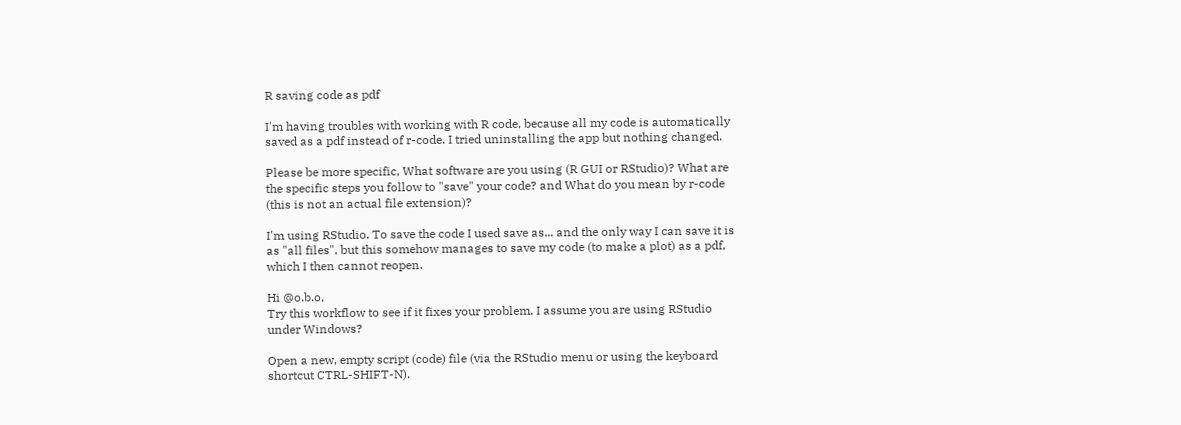R saving code as pdf

I'm having troubles with working with R code, because all my code is automatically saved as a pdf instead of r-code. I tried uninstalling the app but nothing changed.

Please be more specific, What software are you using (R GUI or RStudio)? What are the specific steps you follow to "save" your code? and What do you mean by r-code (this is not an actual file extension)?

I'm using RStudio. To save the code I used save as... and the only way I can save it is as "all files", but this somehow manages to save my code (to make a plot) as a pdf, which I then cannot reopen.

Hi @o.b.o,
Try this workflow to see if it fixes your problem. I assume you are using RStudio under Windows?

Open a new, empty script (code) file (via the RStudio menu or using the keyboard shortcut CTRL-SHIFT-N).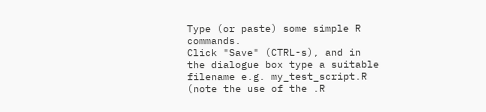Type (or paste) some simple R commands.
Click "Save" (CTRL-s), and in the dialogue box type a suitable filename e.g. my_test_script.R
(note the use of the .R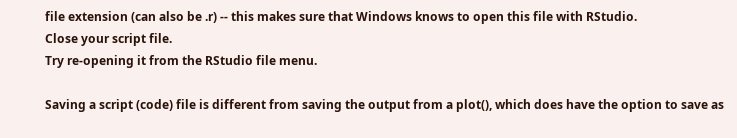file extension (can also be .r) -- this makes sure that Windows knows to open this file with RStudio.
Close your script file.
Try re-opening it from the RStudio file menu.

Saving a script (code) file is different from saving the output from a plot(), which does have the option to save as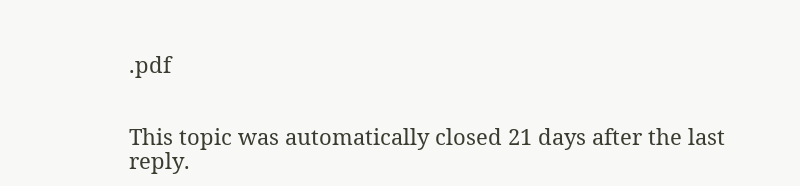.pdf


This topic was automatically closed 21 days after the last reply.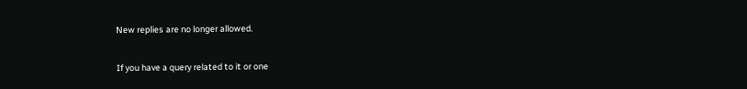New replies are no longer allowed.

If you have a query related to it or one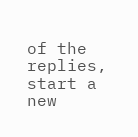of the replies, start a new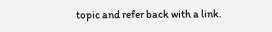topic and refer back with a link.